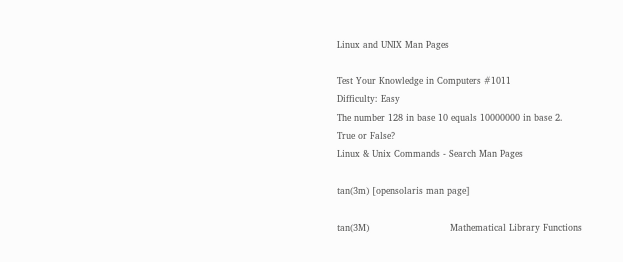Linux and UNIX Man Pages

Test Your Knowledge in Computers #1011
Difficulty: Easy
The number 128 in base 10 equals 10000000 in base 2.
True or False?
Linux & Unix Commands - Search Man Pages

tan(3m) [opensolaris man page]

tan(3M)                           Mathematical Library Functions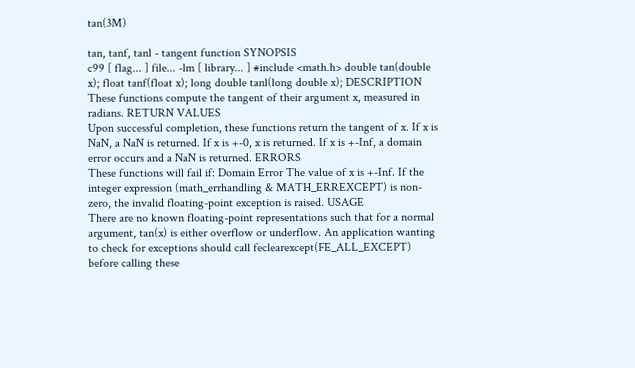tan(3M)

tan, tanf, tanl - tangent function SYNOPSIS
c99 [ flag... ] file... -lm [ library... ] #include <math.h> double tan(double x); float tanf(float x); long double tanl(long double x); DESCRIPTION
These functions compute the tangent of their argument x, measured in radians. RETURN VALUES
Upon successful completion, these functions return the tangent of x. If x is NaN, a NaN is returned. If x is +-0, x is returned. If x is +-Inf, a domain error occurs and a NaN is returned. ERRORS
These functions will fail if: Domain Error The value of x is +-Inf. If the integer expression (math_errhandling & MATH_ERREXCEPT) is non-zero, the invalid floating-point exception is raised. USAGE
There are no known floating-point representations such that for a normal argument, tan(x) is either overflow or underflow. An application wanting to check for exceptions should call feclearexcept(FE_ALL_EXCEPT) before calling these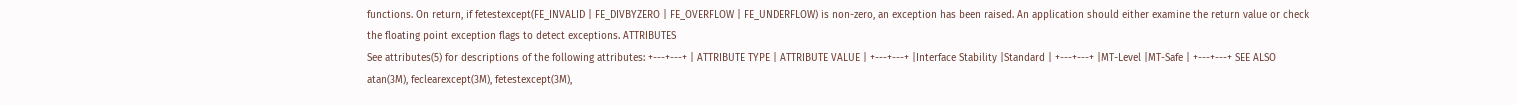functions. On return, if fetestexcept(FE_INVALID | FE_DIVBYZERO | FE_OVERFLOW | FE_UNDERFLOW) is non-zero, an exception has been raised. An application should either examine the return value or check the floating point exception flags to detect exceptions. ATTRIBUTES
See attributes(5) for descriptions of the following attributes: +---+---+ | ATTRIBUTE TYPE | ATTRIBUTE VALUE | +---+---+ |Interface Stability |Standard | +---+---+ |MT-Level |MT-Safe | +---+---+ SEE ALSO
atan(3M), feclearexcept(3M), fetestexcept(3M),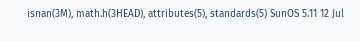isnan(3M), math.h(3HEAD), attributes(5), standards(5) SunOS 5.11 12 Jul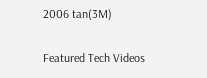2006 tan(3M)

Featured Tech Videos